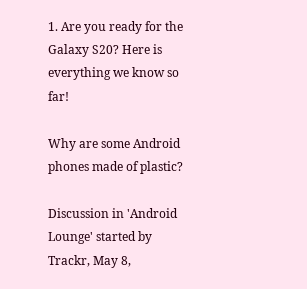1. Are you ready for the Galaxy S20? Here is everything we know so far!

Why are some Android phones made of plastic?

Discussion in 'Android Lounge' started by Trackr, May 8,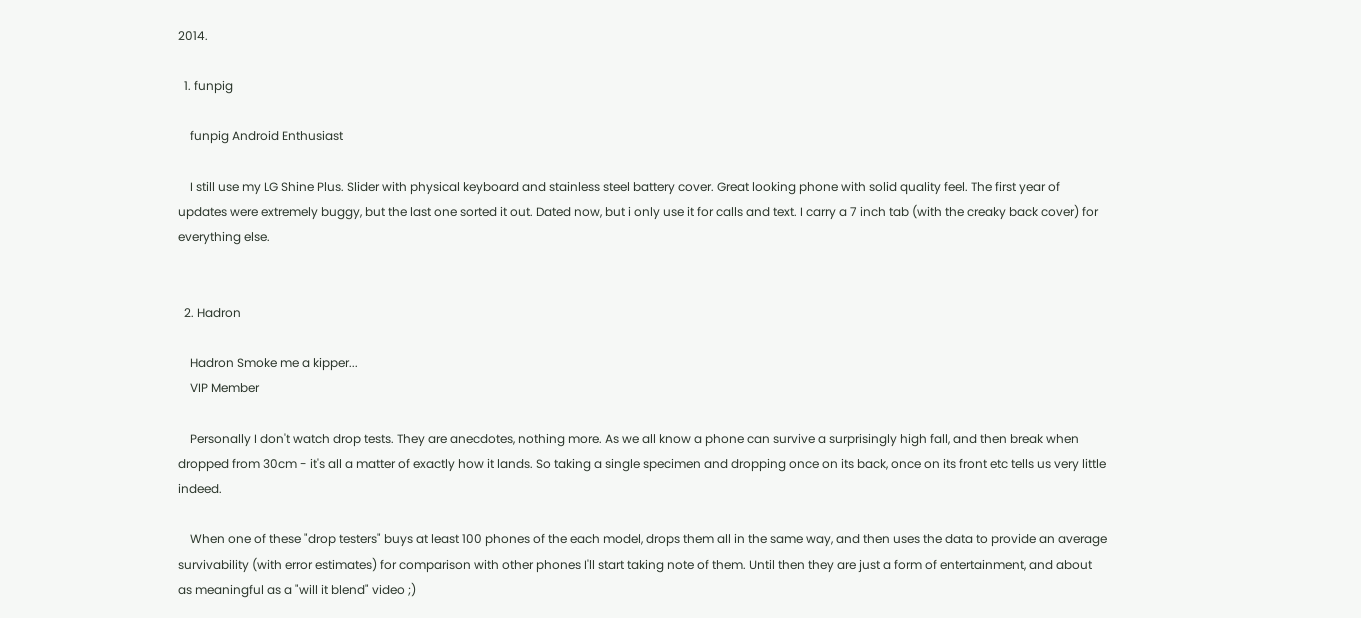2014.

  1. funpig

    funpig Android Enthusiast

    I still use my LG Shine Plus. Slider with physical keyboard and stainless steel battery cover. Great looking phone with solid quality feel. The first year of updates were extremely buggy, but the last one sorted it out. Dated now, but i only use it for calls and text. I carry a 7 inch tab (with the creaky back cover) for everything else.


  2. Hadron

    Hadron Smoke me a kipper...
    VIP Member

    Personally I don't watch drop tests. They are anecdotes, nothing more. As we all know a phone can survive a surprisingly high fall, and then break when dropped from 30cm - it's all a matter of exactly how it lands. So taking a single specimen and dropping once on its back, once on its front etc tells us very little indeed.

    When one of these "drop testers" buys at least 100 phones of the each model, drops them all in the same way, and then uses the data to provide an average survivability (with error estimates) for comparison with other phones I'll start taking note of them. Until then they are just a form of entertainment, and about as meaningful as a "will it blend" video ;)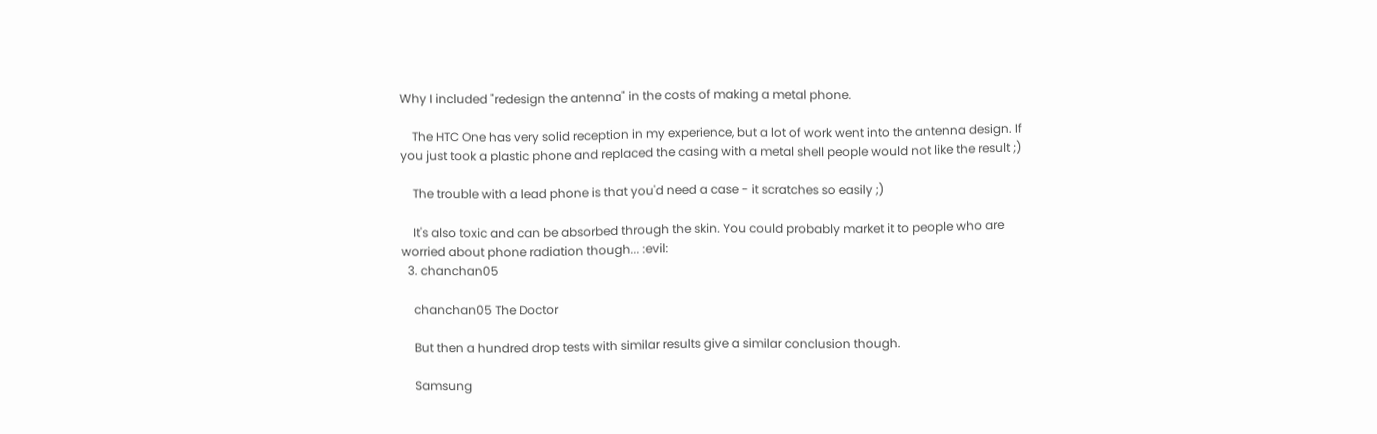Why I included "redesign the antenna" in the costs of making a metal phone.

    The HTC One has very solid reception in my experience, but a lot of work went into the antenna design. If you just took a plastic phone and replaced the casing with a metal shell people would not like the result ;)

    The trouble with a lead phone is that you'd need a case - it scratches so easily ;)

    It's also toxic and can be absorbed through the skin. You could probably market it to people who are worried about phone radiation though... :evil:
  3. chanchan05

    chanchan05 The Doctor

    But then a hundred drop tests with similar results give a similar conclusion though.

    Samsung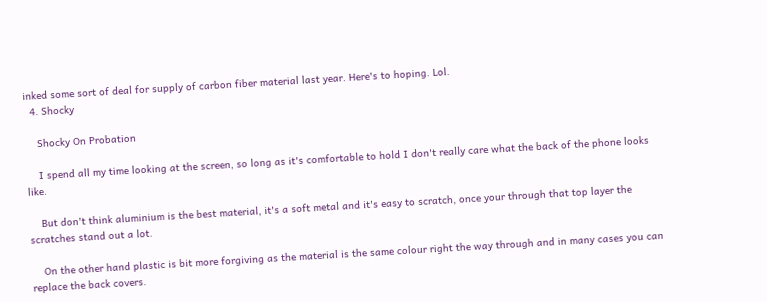inked some sort of deal for supply of carbon fiber material last year. Here's to hoping. Lol.
  4. Shocky

    Shocky On Probation

    I spend all my time looking at the screen, so long as it's comfortable to hold I don't really care what the back of the phone looks like.

    But don't think aluminium is the best material, it's a soft metal and it's easy to scratch, once your through that top layer the scratches stand out a lot.

    On the other hand plastic is bit more forgiving as the material is the same colour right the way through and in many cases you can replace the back covers.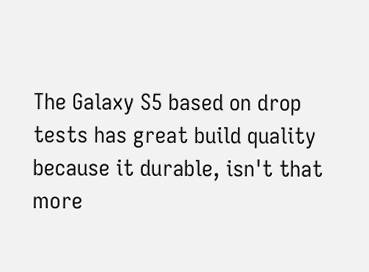The Galaxy S5 based on drop tests has great build quality because it durable, isn't that more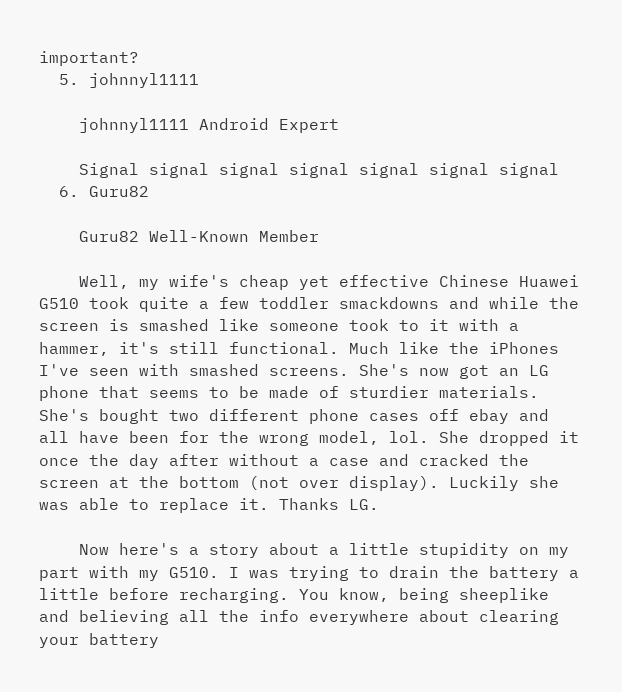important?
  5. johnnyl1111

    johnnyl1111 Android Expert

    Signal signal signal signal signal signal signal
  6. Guru82

    Guru82 Well-Known Member

    Well, my wife's cheap yet effective Chinese Huawei G510 took quite a few toddler smackdowns and while the screen is smashed like someone took to it with a hammer, it's still functional. Much like the iPhones I've seen with smashed screens. She's now got an LG phone that seems to be made of sturdier materials. She's bought two different phone cases off ebay and all have been for the wrong model, lol. She dropped it once the day after without a case and cracked the screen at the bottom (not over display). Luckily she was able to replace it. Thanks LG.

    Now here's a story about a little stupidity on my part with my G510. I was trying to drain the battery a little before recharging. You know, being sheeplike and believing all the info everywhere about clearing your battery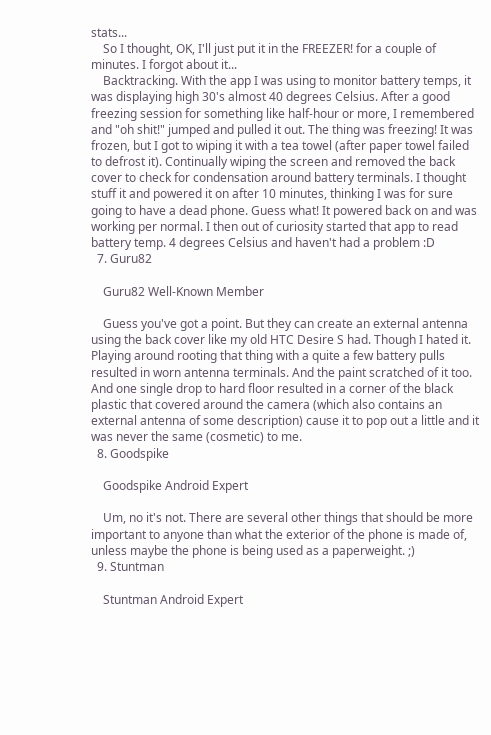stats...
    So I thought, OK, I'll just put it in the FREEZER! for a couple of minutes. I forgot about it...
    Backtracking. With the app I was using to monitor battery temps, it was displaying high 30's almost 40 degrees Celsius. After a good freezing session for something like half-hour or more, I remembered and "oh shit!" jumped and pulled it out. The thing was freezing! It was frozen, but I got to wiping it with a tea towel (after paper towel failed to defrost it). Continually wiping the screen and removed the back cover to check for condensation around battery terminals. I thought stuff it and powered it on after 10 minutes, thinking I was for sure going to have a dead phone. Guess what! It powered back on and was working per normal. I then out of curiosity started that app to read battery temp. 4 degrees Celsius and haven't had a problem :D
  7. Guru82

    Guru82 Well-Known Member

    Guess you've got a point. But they can create an external antenna using the back cover like my old HTC Desire S had. Though I hated it. Playing around rooting that thing with a quite a few battery pulls resulted in worn antenna terminals. And the paint scratched of it too. And one single drop to hard floor resulted in a corner of the black plastic that covered around the camera (which also contains an external antenna of some description) cause it to pop out a little and it was never the same (cosmetic) to me.
  8. Goodspike

    Goodspike Android Expert

    Um, no it's not. There are several other things that should be more important to anyone than what the exterior of the phone is made of, unless maybe the phone is being used as a paperweight. ;)
  9. Stuntman

    Stuntman Android Expert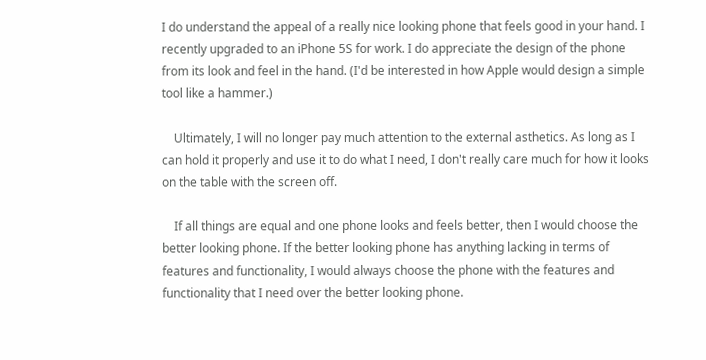I do understand the appeal of a really nice looking phone that feels good in your hand. I recently upgraded to an iPhone 5S for work. I do appreciate the design of the phone from its look and feel in the hand. (I'd be interested in how Apple would design a simple tool like a hammer.)

    Ultimately, I will no longer pay much attention to the external asthetics. As long as I can hold it properly and use it to do what I need, I don't really care much for how it looks on the table with the screen off.

    If all things are equal and one phone looks and feels better, then I would choose the better looking phone. If the better looking phone has anything lacking in terms of features and functionality, I would always choose the phone with the features and functionality that I need over the better looking phone.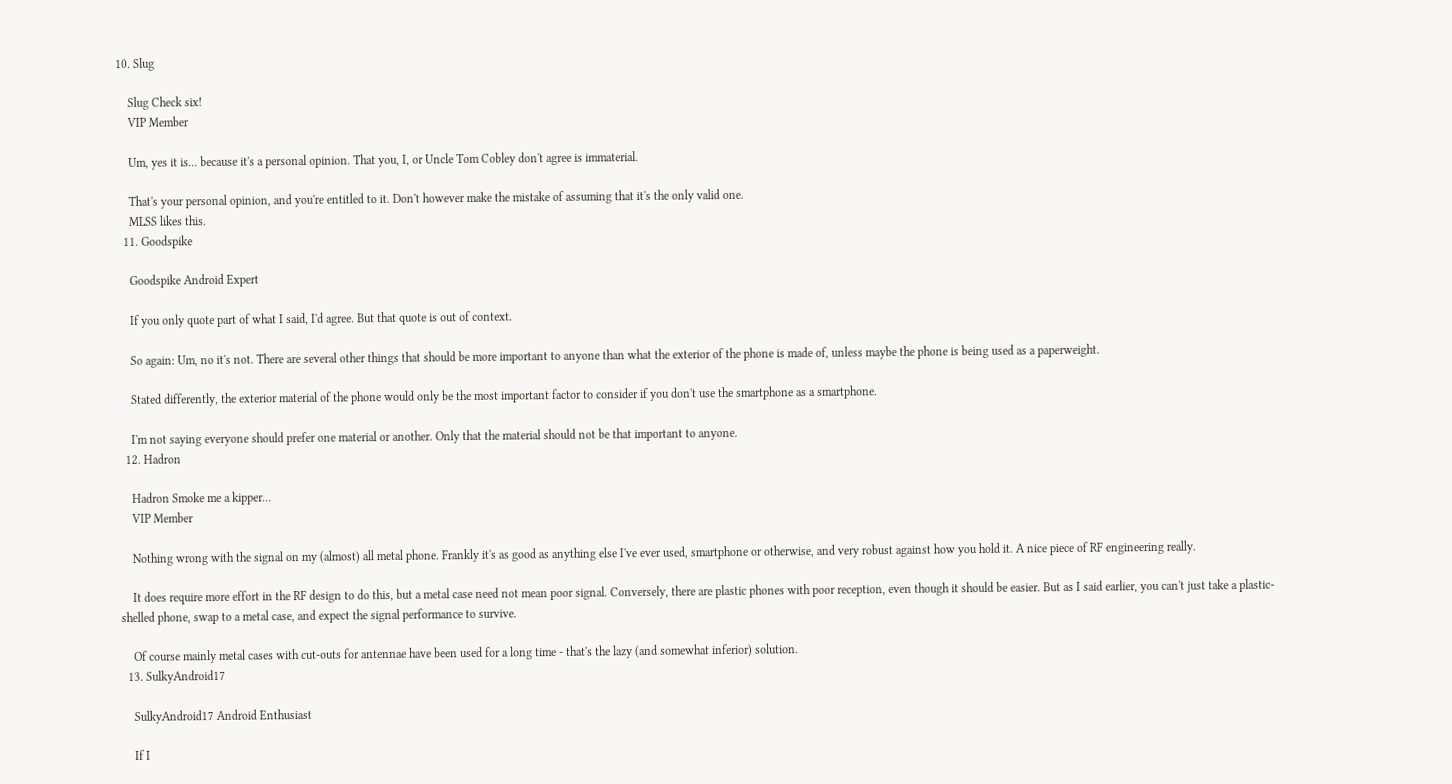10. Slug

    Slug Check six!
    VIP Member

    Um, yes it is... because it's a personal opinion. That you, I, or Uncle Tom Cobley don't agree is immaterial.

    That's your personal opinion, and you're entitled to it. Don't however make the mistake of assuming that it's the only valid one.
    MLSS likes this.
  11. Goodspike

    Goodspike Android Expert

    If you only quote part of what I said, I'd agree. But that quote is out of context.

    So again: Um, no it's not. There are several other things that should be more important to anyone than what the exterior of the phone is made of, unless maybe the phone is being used as a paperweight.

    Stated differently, the exterior material of the phone would only be the most important factor to consider if you don't use the smartphone as a smartphone.

    I'm not saying everyone should prefer one material or another. Only that the material should not be that important to anyone.
  12. Hadron

    Hadron Smoke me a kipper...
    VIP Member

    Nothing wrong with the signal on my (almost) all metal phone. Frankly it's as good as anything else I've ever used, smartphone or otherwise, and very robust against how you hold it. A nice piece of RF engineering really.

    It does require more effort in the RF design to do this, but a metal case need not mean poor signal. Conversely, there are plastic phones with poor reception, even though it should be easier. But as I said earlier, you can't just take a plastic-shelled phone, swap to a metal case, and expect the signal performance to survive.

    Of course mainly metal cases with cut-outs for antennae have been used for a long time - that's the lazy (and somewhat inferior) solution.
  13. SulkyAndroid17

    SulkyAndroid17 Android Enthusiast

    If I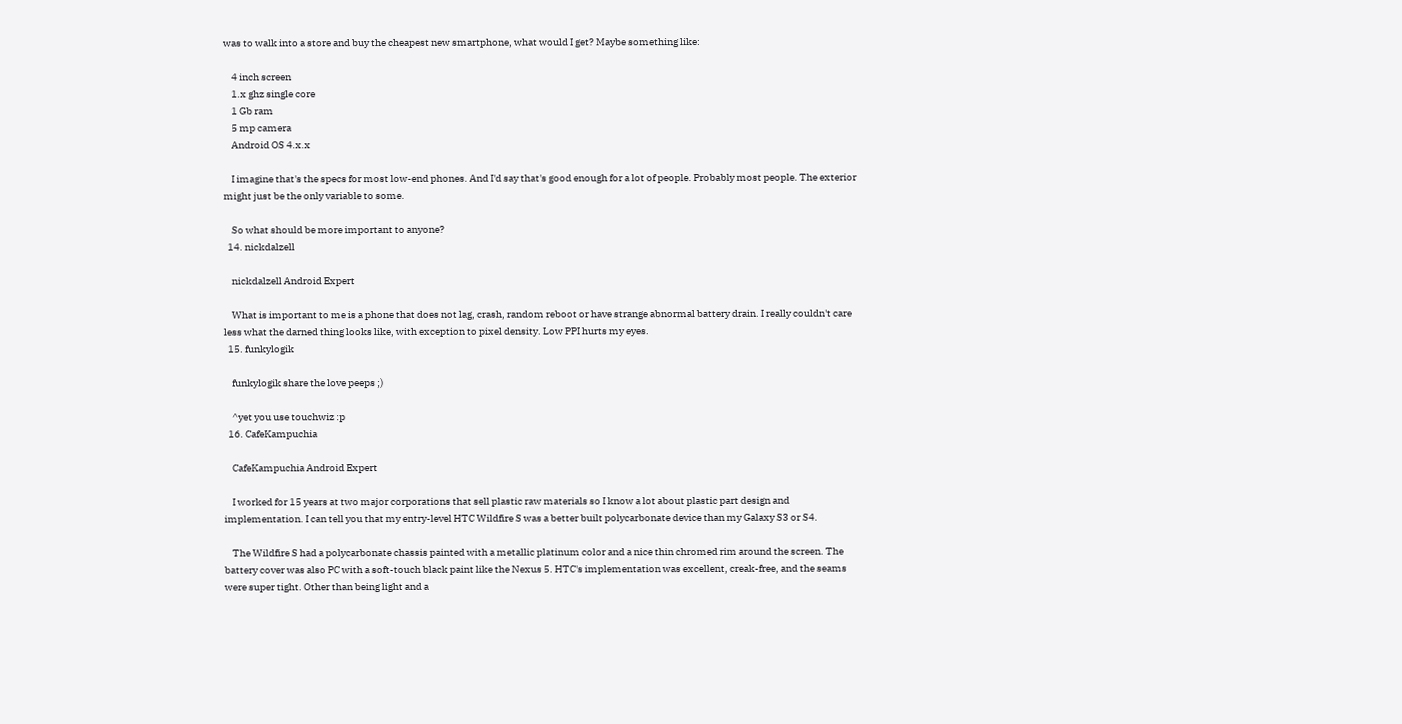was to walk into a store and buy the cheapest new smartphone, what would I get? Maybe something like:

    4 inch screen
    1.x ghz single core
    1 Gb ram
    5 mp camera
    Android OS 4.x.x

    I imagine that's the specs for most low-end phones. And I'd say that's good enough for a lot of people. Probably most people. The exterior might just be the only variable to some.

    So what should be more important to anyone?
  14. nickdalzell

    nickdalzell Android Expert

    What is important to me is a phone that does not lag, crash, random reboot or have strange abnormal battery drain. I really couldn't care less what the darned thing looks like, with exception to pixel density. Low PPI hurts my eyes.
  15. funkylogik

    funkylogik share the love peeps ;)

    ^yet you use touchwiz :p
  16. CafeKampuchia

    CafeKampuchia Android Expert

    I worked for 15 years at two major corporations that sell plastic raw materials so I know a lot about plastic part design and implementation. I can tell you that my entry-level HTC Wildfire S was a better built polycarbonate device than my Galaxy S3 or S4.

    The Wildfire S had a polycarbonate chassis painted with a metallic platinum color and a nice thin chromed rim around the screen. The battery cover was also PC with a soft-touch black paint like the Nexus 5. HTC's implementation was excellent, creak-free, and the seams were super tight. Other than being light and a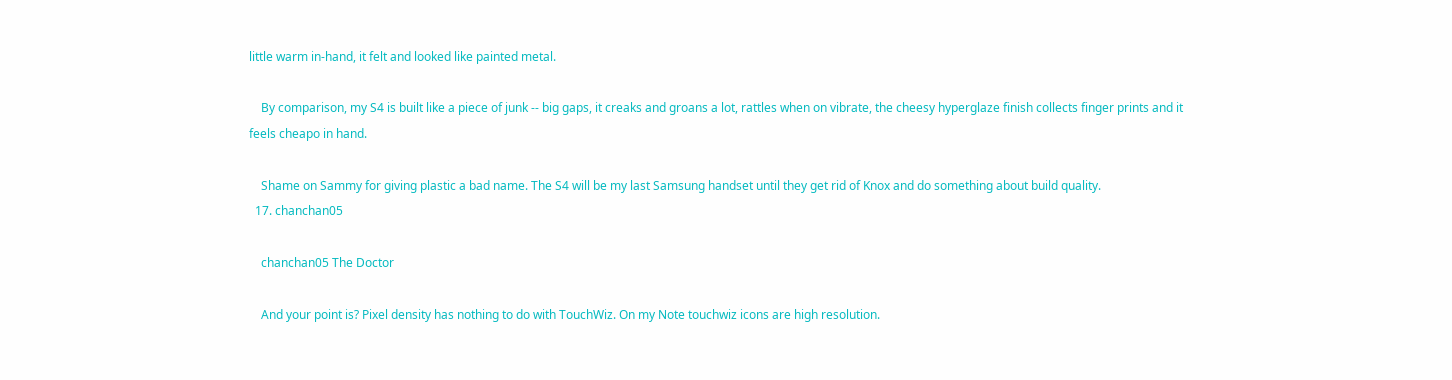little warm in-hand, it felt and looked like painted metal.

    By comparison, my S4 is built like a piece of junk -- big gaps, it creaks and groans a lot, rattles when on vibrate, the cheesy hyperglaze finish collects finger prints and it feels cheapo in hand.

    Shame on Sammy for giving plastic a bad name. The S4 will be my last Samsung handset until they get rid of Knox and do something about build quality.
  17. chanchan05

    chanchan05 The Doctor

    And your point is? Pixel density has nothing to do with TouchWiz. On my Note touchwiz icons are high resolution.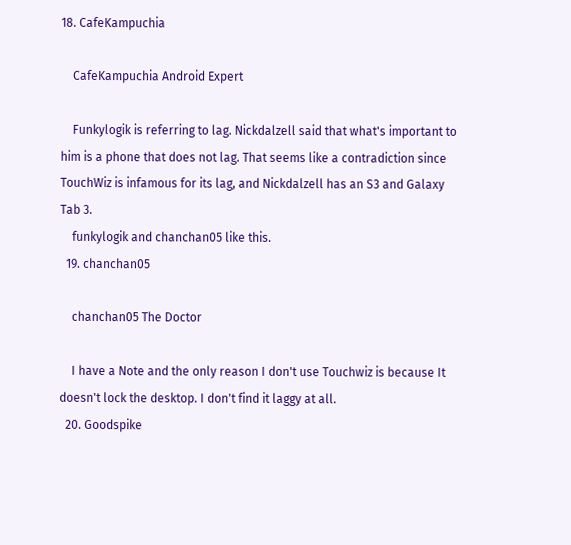18. CafeKampuchia

    CafeKampuchia Android Expert

    Funkylogik is referring to lag. Nickdalzell said that what's important to him is a phone that does not lag. That seems like a contradiction since TouchWiz is infamous for its lag, and Nickdalzell has an S3 and Galaxy Tab 3.
    funkylogik and chanchan05 like this.
  19. chanchan05

    chanchan05 The Doctor

    I have a Note and the only reason I don't use Touchwiz is because It doesn't lock the desktop. I don't find it laggy at all.
  20. Goodspike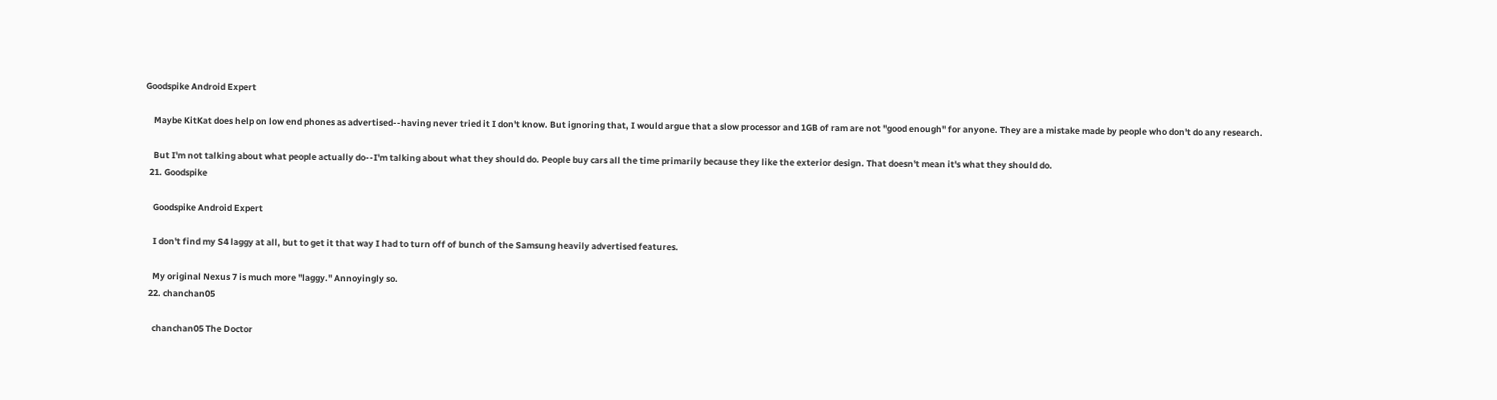Goodspike Android Expert

    Maybe KitKat does help on low end phones as advertised--having never tried it I don't know. But ignoring that, I would argue that a slow processor and 1GB of ram are not "good enough" for anyone. They are a mistake made by people who don't do any research.

    But I'm not talking about what people actually do--I'm talking about what they should do. People buy cars all the time primarily because they like the exterior design. That doesn't mean it's what they should do.
  21. Goodspike

    Goodspike Android Expert

    I don't find my S4 laggy at all, but to get it that way I had to turn off of bunch of the Samsung heavily advertised features.

    My original Nexus 7 is much more "laggy." Annoyingly so.
  22. chanchan05

    chanchan05 The Doctor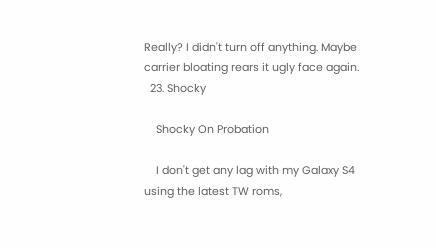Really? I didn't turn off anything. Maybe carrier bloating rears it ugly face again.
  23. Shocky

    Shocky On Probation

    I don't get any lag with my Galaxy S4 using the latest TW roms,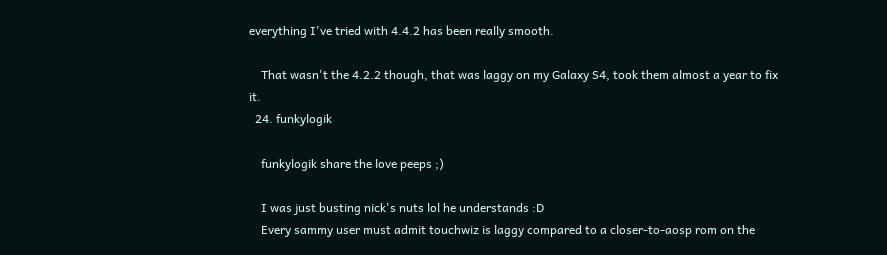everything I've tried with 4.4.2 has been really smooth.

    That wasn't the 4.2.2 though, that was laggy on my Galaxy S4, took them almost a year to fix it.
  24. funkylogik

    funkylogik share the love peeps ;)

    I was just busting nick's nuts lol he understands :D
    Every sammy user must admit touchwiz is laggy compared to a closer-to-aosp rom on the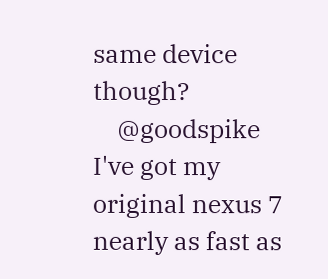same device though?
    @goodspike I've got my original nexus 7 nearly as fast as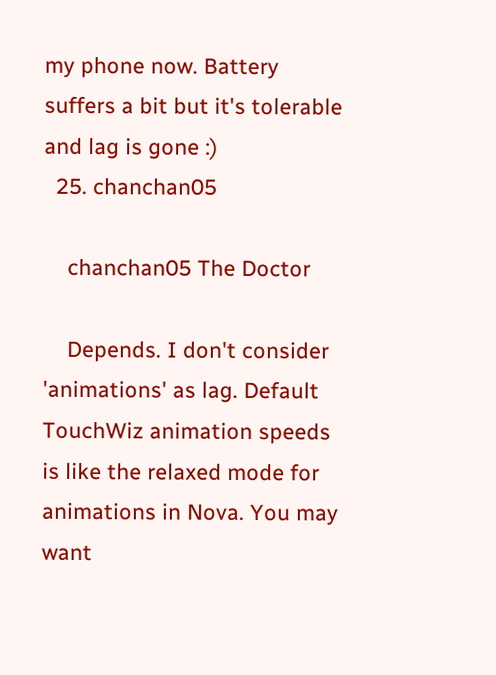my phone now. Battery suffers a bit but it's tolerable and lag is gone :)
  25. chanchan05

    chanchan05 The Doctor

    Depends. I don't consider 'animations' as lag. Default TouchWiz animation speeds is like the relaxed mode for animations in Nova. You may want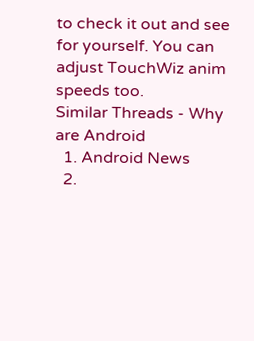to check it out and see for yourself. You can adjust TouchWiz anim speeds too.
Similar Threads - Why are Android
  1. Android News
  2.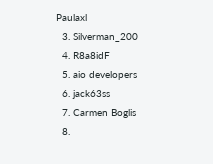Paulaxl
  3. Silverman_200
  4. R8a8idF
  5. aio developers
  6. jack63ss
  7. Carmen Boglis
  8.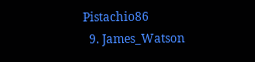Pistachio86
  9. James_Watson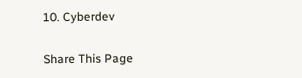10. Cyberdev

Share This Page